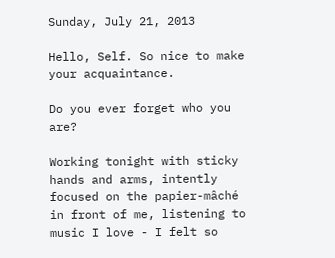Sunday, July 21, 2013

Hello, Self. So nice to make your acquaintance.

Do you ever forget who you are?

Working tonight with sticky hands and arms, intently focused on the papier-mâché in front of me, listening to music I love - I felt so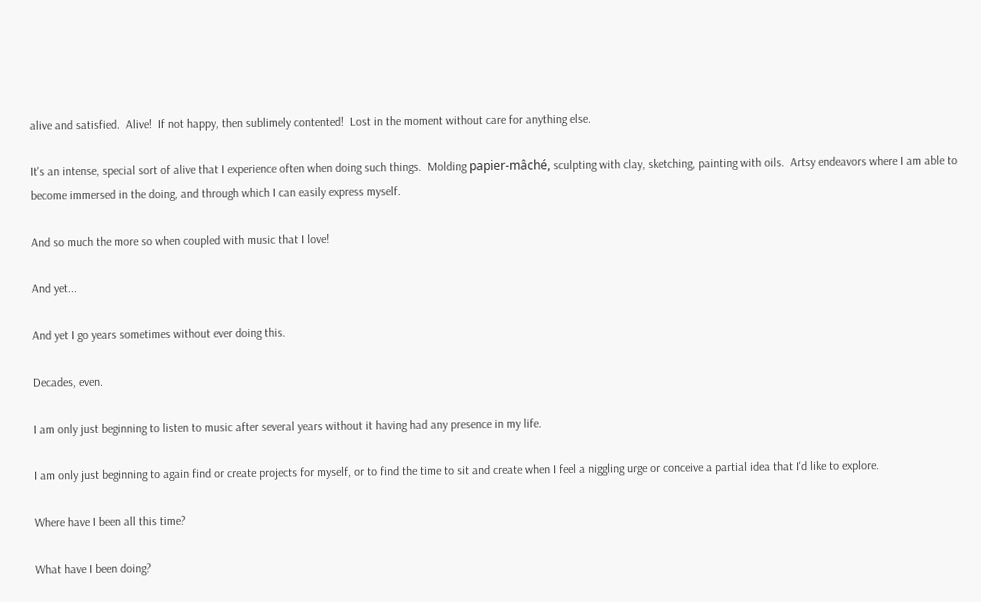alive and satisfied.  Alive!  If not happy, then sublimely contented!  Lost in the moment without care for anything else.

It's an intense, special sort of alive that I experience often when doing such things.  Molding papier-mâché, sculpting with clay, sketching, painting with oils.  Artsy endeavors where I am able to become immersed in the doing, and through which I can easily express myself.

And so much the more so when coupled with music that I love!

And yet...

And yet I go years sometimes without ever doing this.

Decades, even.

I am only just beginning to listen to music after several years without it having had any presence in my life.

I am only just beginning to again find or create projects for myself, or to find the time to sit and create when I feel a niggling urge or conceive a partial idea that I'd like to explore.

Where have I been all this time?

What have I been doing?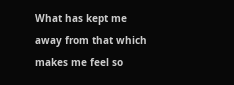What has kept me away from that which makes me feel so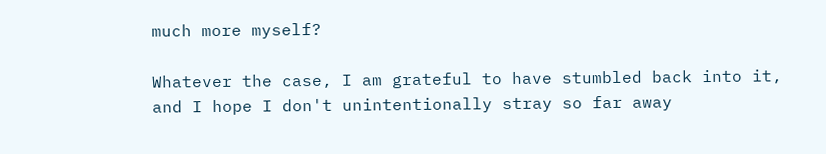much more myself?

Whatever the case, I am grateful to have stumbled back into it, and I hope I don't unintentionally stray so far away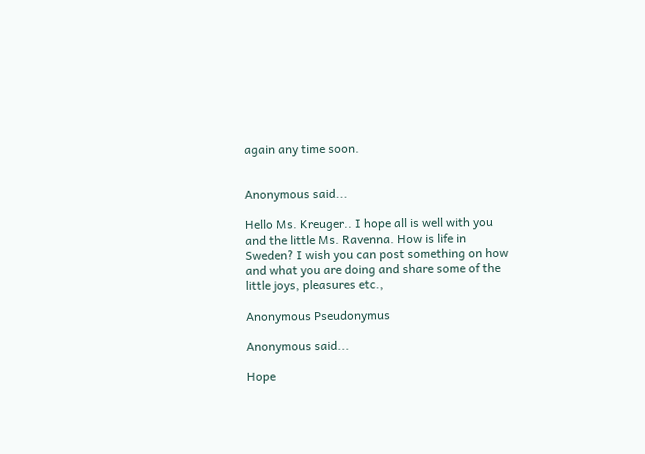again any time soon.


Anonymous said...

Hello Ms. Kreuger.. I hope all is well with you and the little Ms. Ravenna. How is life in Sweden? I wish you can post something on how and what you are doing and share some of the little joys, pleasures etc.,

Anonymous Pseudonymus

Anonymous said...

Hope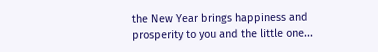the New Year brings happiness and prosperity to you and the little one...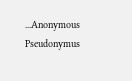...Anonymous Pseudonymus